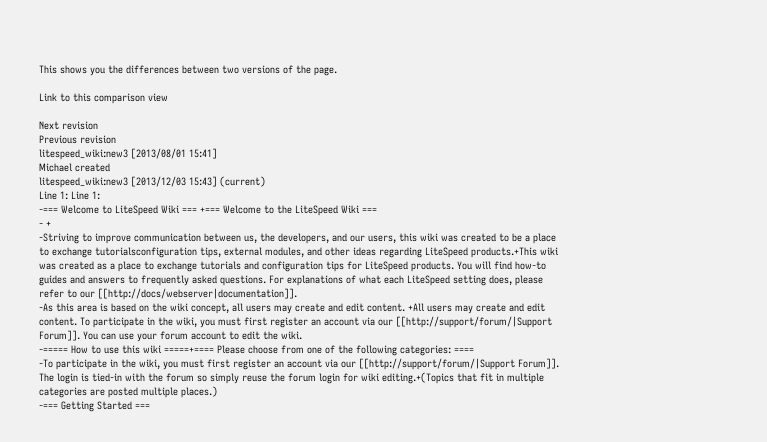This shows you the differences between two versions of the page.

Link to this comparison view

Next revision
Previous revision
litespeed_wiki:new3 [2013/08/01 15:41]
Michael created
litespeed_wiki:new3 [2013/12/03 15:43] (current)
Line 1: Line 1:
-=== Welcome to LiteSpeed Wiki === +=== Welcome to the LiteSpeed Wiki ===
- +
-Striving to improve communication between us, the developers, and our users, this wiki was created to be a place to exchange tutorialsconfiguration tips, external modules, and other ideas regarding LiteSpeed products.+This wiki was created as a place to exchange tutorials and configuration tips for LiteSpeed products. You will find how-to guides and answers to frequently asked questions. For explanations of what each LiteSpeed setting does, please refer to our [[http://docs/webserver|documentation]].
-As this area is based on the wiki concept, all users may create and edit content. +All users may create and edit content. To participate in the wiki, you must first register an account via our [[http://support/forum/|Support Forum]]. You can use your forum account to edit the wiki.
-===== How to use this wiki =====+==== Please choose from one of the following categories: ====
-To participate in the wiki, you must first register an account via our [[http://support/forum/|Support Forum]]. The login is tied-in with the forum so simply reuse the forum login for wiki editing.+(Topics that fit in multiple categories are posted multiple places.)
-=== Getting Started ===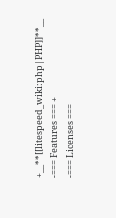+__**[[litespeed_wiki:php|PHP]]**__
-=== Features === +
-=== Licenses ===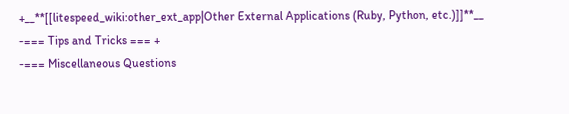+__**[[litespeed_wiki:other_ext_app|Other External Applications (Ruby, Python, etc.)]]**__
-=== Tips and Tricks === +
-=== Miscellaneous Questions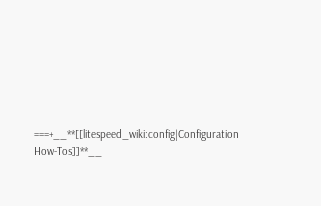===+__**[[litespeed_wiki:config|Configuration How-Tos]]**__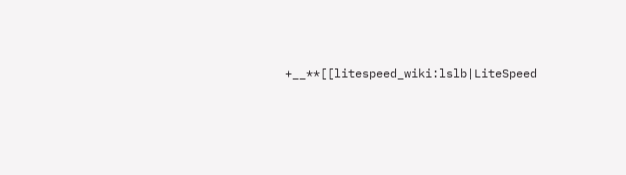+__**[[litespeed_wiki:lslb|LiteSpeed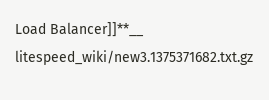Load Balancer]]**__
litespeed_wiki/new3.1375371682.txt.gz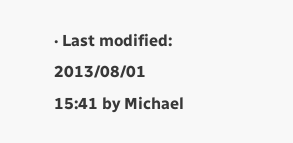· Last modified: 2013/08/01 15:41 by Michael